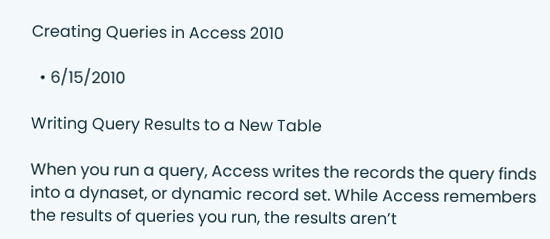Creating Queries in Access 2010

  • 6/15/2010

Writing Query Results to a New Table

When you run a query, Access writes the records the query finds into a dynaset, or dynamic record set. While Access remembers the results of queries you run, the results aren’t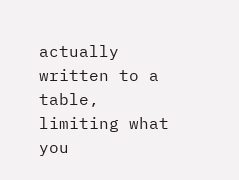actually written to a table, limiting what you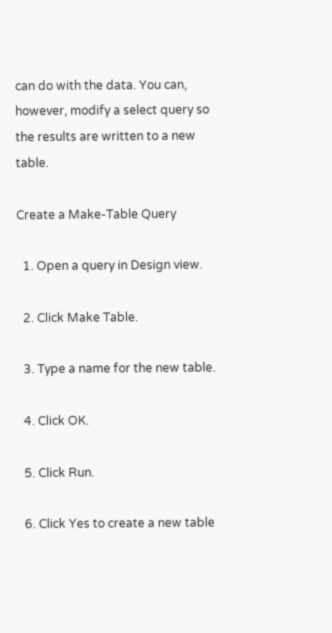can do with the data. You can, however, modify a select query so the results are written to a new table.

Create a Make-Table Query

  1. Open a query in Design view.

  2. Click Make Table.

  3. Type a name for the new table.

  4. Click OK.

  5. Click Run.

  6. Click Yes to create a new table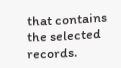that contains the selected records.